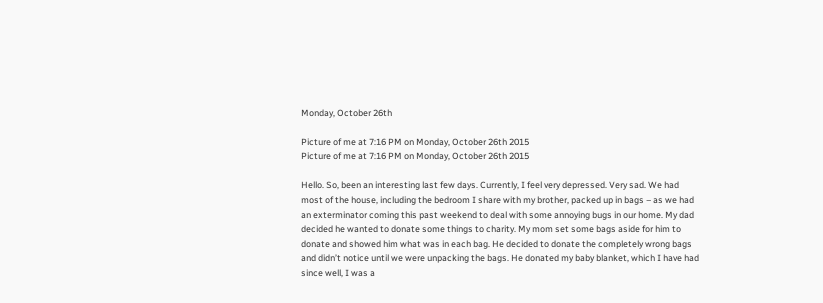Monday, October 26th

Picture of me at 7:16 PM on Monday, October 26th 2015
Picture of me at 7:16 PM on Monday, October 26th 2015

Hello. So, been an interesting last few days. Currently, I feel very depressed. Very sad. We had most of the house, including the bedroom I share with my brother, packed up in bags – as we had an exterminator coming this past weekend to deal with some annoying bugs in our home. My dad decided he wanted to donate some things to charity. My mom set some bags aside for him to donate and showed him what was in each bag. He decided to donate the completely wrong bags and didn’t notice until we were unpacking the bags. He donated my baby blanket, which I have had since well, I was a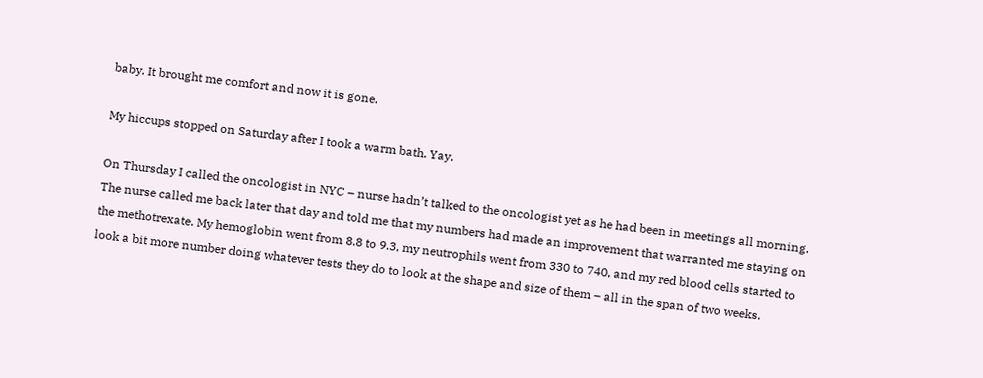baby. It brought me comfort and now it is gone.

My hiccups stopped on Saturday after I took a warm bath. Yay.

On Thursday I called the oncologist in NYC – nurse hadn’t talked to the oncologist yet as he had been in meetings all morning. The nurse called me back later that day and told me that my numbers had made an improvement that warranted me staying on the methotrexate. My hemoglobin went from 8.8 to 9.3, my neutrophils went from 330 to 740, and my red blood cells started to look a bit more number doing whatever tests they do to look at the shape and size of them – all in the span of two weeks.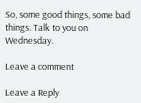So, some good things, some bad things. Talk to you on Wednesday.

Leave a comment

Leave a Reply